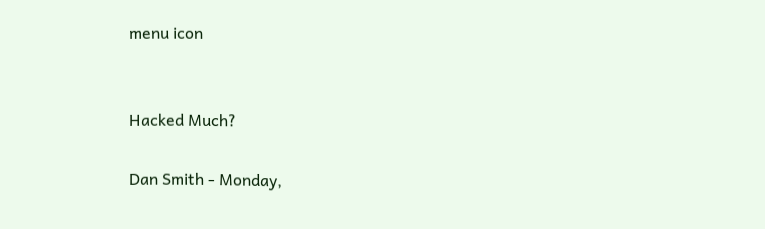menu icon


Hacked Much?

Dan Smith - Monday,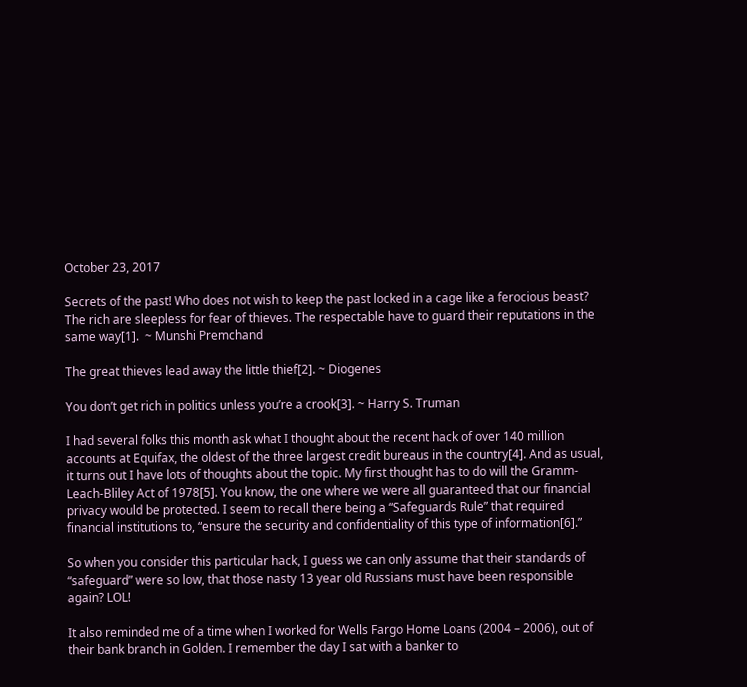October 23, 2017

Secrets of the past! Who does not wish to keep the past locked in a cage like a ferocious beast? The rich are sleepless for fear of thieves. The respectable have to guard their reputations in the same way[1].  ~ Munshi Premchand

The great thieves lead away the little thief[2]. ~ Diogenes

You don’t get rich in politics unless you’re a crook[3]. ~ Harry S. Truman

I had several folks this month ask what I thought about the recent hack of over 140 million accounts at Equifax, the oldest of the three largest credit bureaus in the country[4]. And as usual, it turns out I have lots of thoughts about the topic. My first thought has to do will the Gramm-Leach-Bliley Act of 1978[5]. You know, the one where we were all guaranteed that our financial privacy would be protected. I seem to recall there being a “Safeguards Rule” that required financial institutions to, “ensure the security and confidentiality of this type of information[6].”

So when you consider this particular hack, I guess we can only assume that their standards of “safeguard” were so low, that those nasty 13 year old Russians must have been responsible again? LOL!

It also reminded me of a time when I worked for Wells Fargo Home Loans (2004 – 2006), out of their bank branch in Golden. I remember the day I sat with a banker to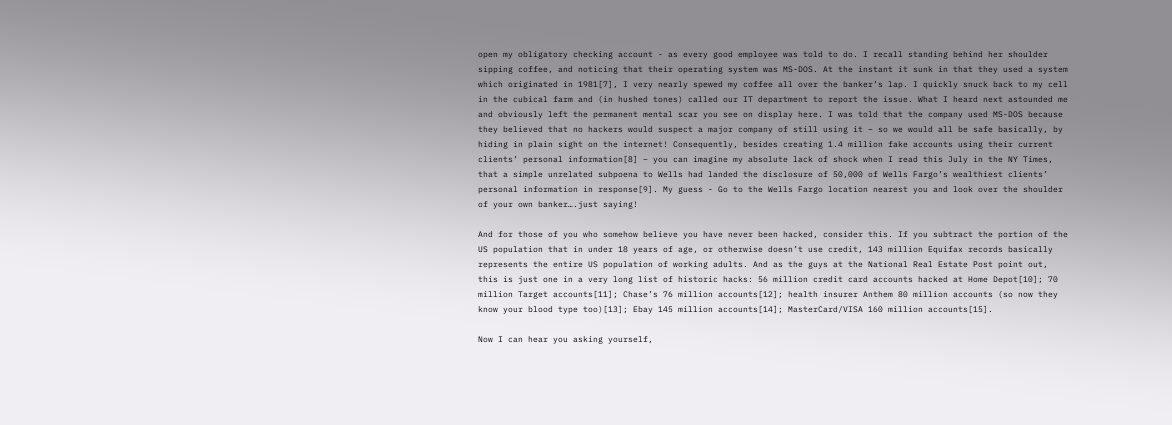open my obligatory checking account - as every good employee was told to do. I recall standing behind her shoulder sipping coffee, and noticing that their operating system was MS-DOS. At the instant it sunk in that they used a system which originated in 1981[7], I very nearly spewed my coffee all over the banker’s lap. I quickly snuck back to my cell in the cubical farm and (in hushed tones) called our IT department to report the issue. What I heard next astounded me and obviously left the permanent mental scar you see on display here. I was told that the company used MS-DOS because they believed that no hackers would suspect a major company of still using it – so we would all be safe basically, by hiding in plain sight on the internet! Consequently, besides creating 1.4 million fake accounts using their current clients’ personal information[8] – you can imagine my absolute lack of shock when I read this July in the NY Times, that a simple unrelated subpoena to Wells had landed the disclosure of 50,000 of Wells Fargo’s wealthiest clients’ personal information in response[9]. My guess - Go to the Wells Fargo location nearest you and look over the shoulder of your own banker….just saying!

And for those of you who somehow believe you have never been hacked, consider this. If you subtract the portion of the US population that in under 18 years of age, or otherwise doesn’t use credit, 143 million Equifax records basically represents the entire US population of working adults. And as the guys at the National Real Estate Post point out, this is just one in a very long list of historic hacks: 56 million credit card accounts hacked at Home Depot[10]; 70 million Target accounts[11]; Chase’s 76 million accounts[12]; health insurer Anthem 80 million accounts (so now they know your blood type too)[13]; Ebay 145 million accounts[14]; MasterCard/VISA 160 million accounts[15].

Now I can hear you asking yourself,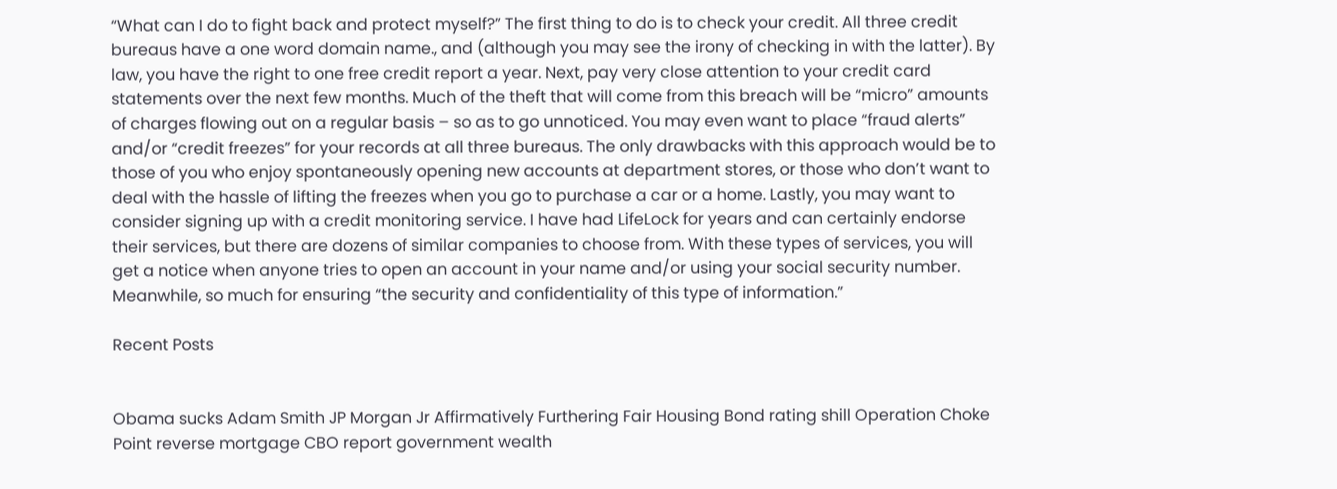“What can I do to fight back and protect myself?” The first thing to do is to check your credit. All three credit bureaus have a one word domain name., and (although you may see the irony of checking in with the latter). By law, you have the right to one free credit report a year. Next, pay very close attention to your credit card statements over the next few months. Much of the theft that will come from this breach will be “micro” amounts of charges flowing out on a regular basis – so as to go unnoticed. You may even want to place “fraud alerts” and/or “credit freezes” for your records at all three bureaus. The only drawbacks with this approach would be to those of you who enjoy spontaneously opening new accounts at department stores, or those who don’t want to deal with the hassle of lifting the freezes when you go to purchase a car or a home. Lastly, you may want to consider signing up with a credit monitoring service. I have had LifeLock for years and can certainly endorse their services, but there are dozens of similar companies to choose from. With these types of services, you will get a notice when anyone tries to open an account in your name and/or using your social security number. Meanwhile, so much for ensuring “the security and confidentiality of this type of information.”

Recent Posts


Obama sucks Adam Smith JP Morgan Jr Affirmatively Furthering Fair Housing Bond rating shill Operation Choke Point reverse mortgage CBO report government wealth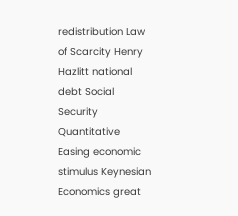redistribution Law of Scarcity Henry Hazlitt national debt Social Security Quantitative Easing economic stimulus Keynesian Economics great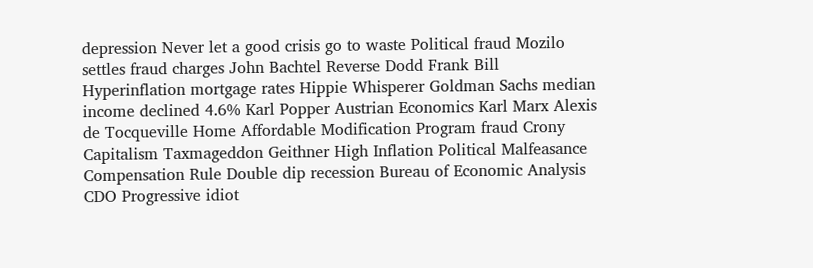depression Never let a good crisis go to waste Political fraud Mozilo settles fraud charges John Bachtel Reverse Dodd Frank Bill Hyperinflation mortgage rates Hippie Whisperer Goldman Sachs median income declined 4.6% Karl Popper Austrian Economics Karl Marx Alexis de Tocqueville Home Affordable Modification Program fraud Crony Capitalism Taxmageddon Geithner High Inflation Political Malfeasance Compensation Rule Double dip recession Bureau of Economic Analysis CDO Progressive idiot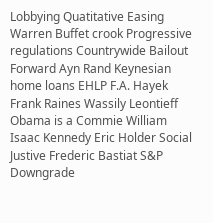Lobbying Quatitative Easing Warren Buffet crook Progressive regulations Countrywide Bailout Forward Ayn Rand Keynesian home loans EHLP F.A. Hayek Frank Raines Wassily Leontieff Obama is a Commie William Isaac Kennedy Eric Holder Social Justive Frederic Bastiat S&P Downgrade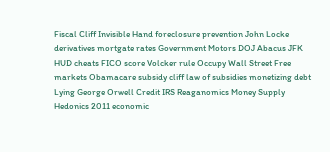Fiscal Cliff Invisible Hand foreclosure prevention John Locke derivatives mortgate rates Government Motors DOJ Abacus JFK HUD cheats FICO score Volcker rule Occupy Wall Street Free markets Obamacare subsidy cliff law of subsidies monetizing debt Lying George Orwell Credit IRS Reaganomics Money Supply Hedonics 2011 economic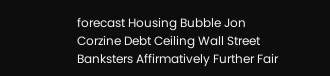forecast Housing Bubble Jon Corzine Debt Ceiling Wall Street Banksters Affirmatively Further Fair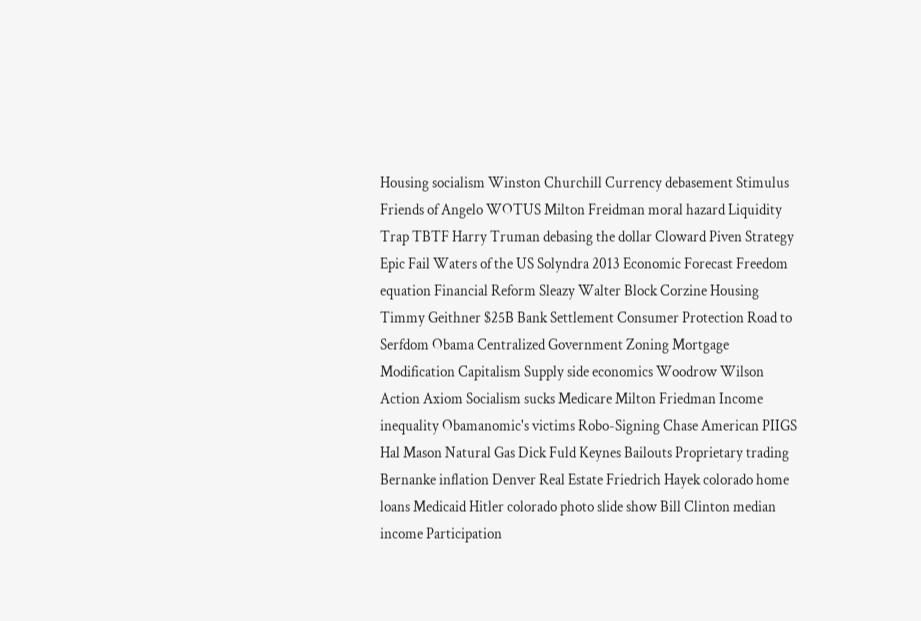Housing socialism Winston Churchill Currency debasement Stimulus Friends of Angelo WOTUS Milton Freidman moral hazard Liquidity Trap TBTF Harry Truman debasing the dollar Cloward Piven Strategy Epic Fail Waters of the US Solyndra 2013 Economic Forecast Freedom equation Financial Reform Sleazy Walter Block Corzine Housing Timmy Geithner $25B Bank Settlement Consumer Protection Road to Serfdom Obama Centralized Government Zoning Mortgage Modification Capitalism Supply side economics Woodrow Wilson Action Axiom Socialism sucks Medicare Milton Friedman Income inequality Obamanomic's victims Robo-Signing Chase American PIIGS Hal Mason Natural Gas Dick Fuld Keynes Bailouts Proprietary trading Bernanke inflation Denver Real Estate Friedrich Hayek colorado home loans Medicaid Hitler colorado photo slide show Bill Clinton median income Participation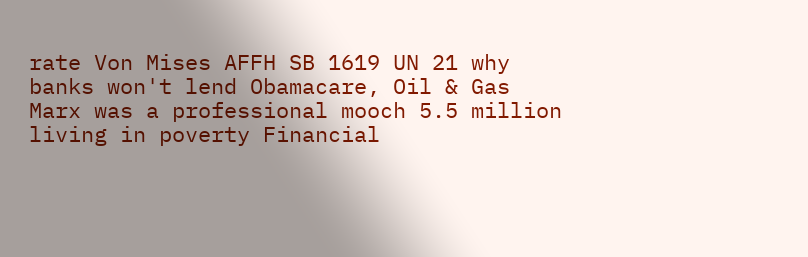rate Von Mises AFFH SB 1619 UN 21 why banks won't lend Obamacare, Oil & Gas Marx was a professional mooch 5.5 million living in poverty Financial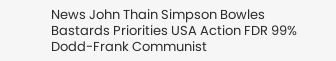News John Thain Simpson Bowles Bastards Priorities USA Action FDR 99% Dodd-Frank Communist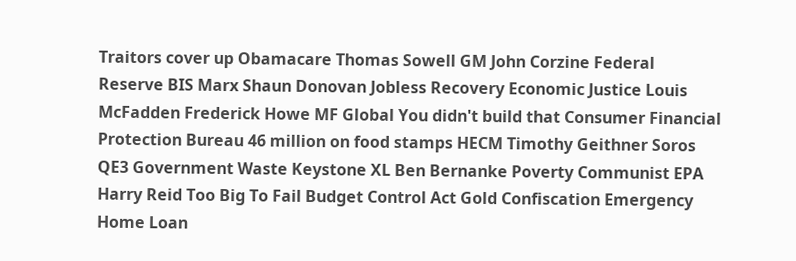Traitors cover up Obamacare Thomas Sowell GM John Corzine Federal Reserve BIS Marx Shaun Donovan Jobless Recovery Economic Justice Louis McFadden Frederick Howe MF Global You didn't build that Consumer Financial Protection Bureau 46 million on food stamps HECM Timothy Geithner Soros QE3 Government Waste Keystone XL Ben Bernanke Poverty Communist EPA Harry Reid Too Big To Fail Budget Control Act Gold Confiscation Emergency Home Loan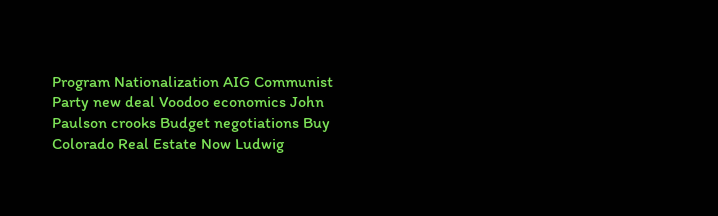Program Nationalization AIG Communist Party new deal Voodoo economics John Paulson crooks Budget negotiations Buy Colorado Real Estate Now Ludwig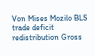Von Mises Mozilo BLS trade deficit redistribution Gross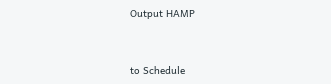Output HAMP


to Schedule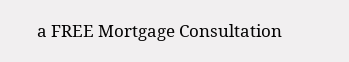a FREE Mortgage Consultation